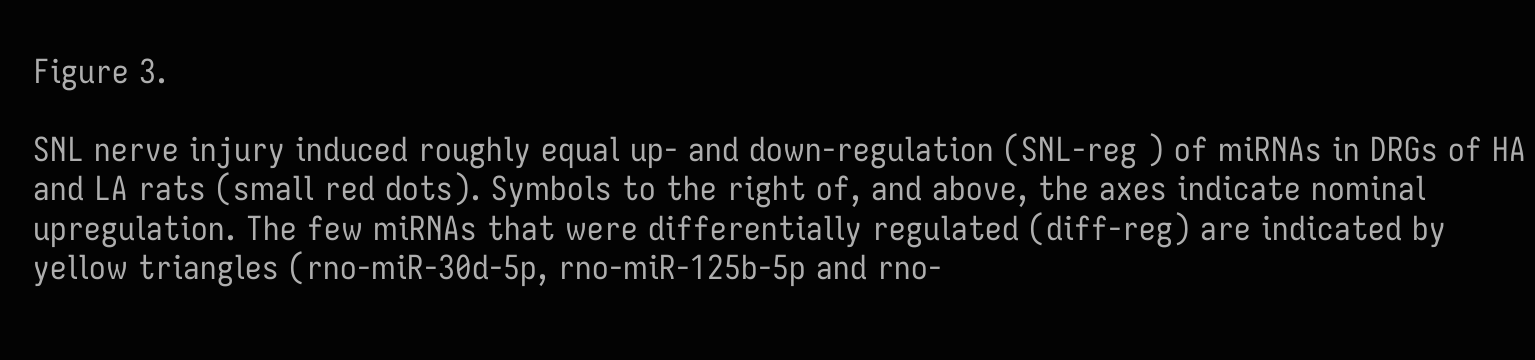Figure 3.

SNL nerve injury induced roughly equal up- and down-regulation (SNL-reg ) of miRNAs in DRGs of HA and LA rats (small red dots). Symbols to the right of, and above, the axes indicate nominal upregulation. The few miRNAs that were differentially regulated (diff-reg) are indicated by yellow triangles (rno-miR-30d-5p, rno-miR-125b-5p and rno-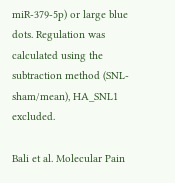miR-379-5p) or large blue dots. Regulation was calculated using the subtraction method (SNL-sham/mean), HA_SNL1 excluded.

Bali et al. Molecular Pain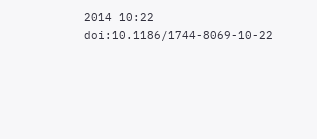2014 10:22   doi:10.1186/1744-8069-10-22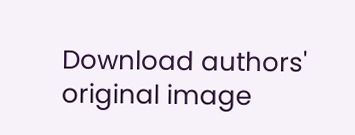Download authors' original image